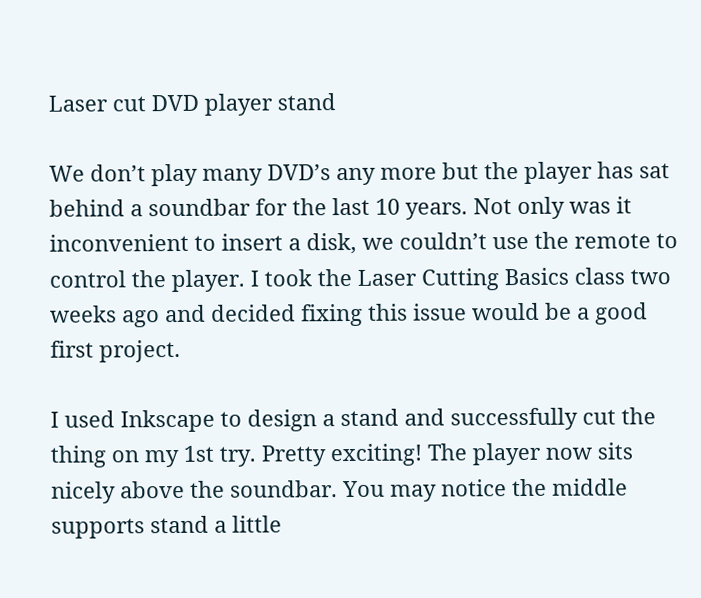Laser cut DVD player stand

We don’t play many DVD’s any more but the player has sat behind a soundbar for the last 10 years. Not only was it inconvenient to insert a disk, we couldn’t use the remote to control the player. I took the Laser Cutting Basics class two weeks ago and decided fixing this issue would be a good first project.

I used Inkscape to design a stand and successfully cut the thing on my 1st try. Pretty exciting! The player now sits nicely above the soundbar. You may notice the middle supports stand a little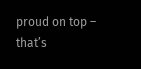proud on top – that’s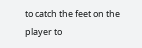to catch the feet on the player to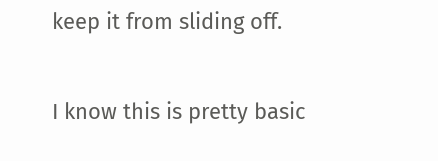keep it from sliding off.

I know this is pretty basic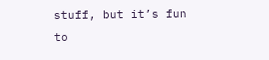stuff, but it’s fun to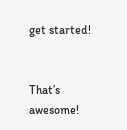get started!


That’s awesome!